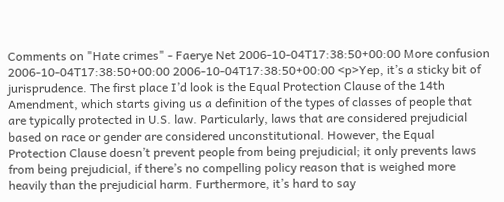Comments on "Hate crimes" - Faerye Net 2006-10-04T17:38:50+00:00 More confusion 2006-10-04T17:38:50+00:00 2006-10-04T17:38:50+00:00 <p>Yep, it’s a sticky bit of jurisprudence. The first place I’d look is the Equal Protection Clause of the 14th Amendment, which starts giving us a definition of the types of classes of people that are typically protected in U.S. law. Particularly, laws that are considered prejudicial based on race or gender are considered unconstitutional. However, the Equal Protection Clause doesn’t prevent people from being prejudicial; it only prevents laws from being prejudicial, if there’s no compelling policy reason that is weighed more heavily than the prejudicial harm. Furthermore, it’s hard to say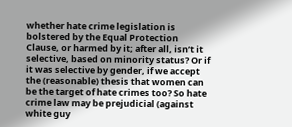whether hate crime legislation is bolstered by the Equal Protection Clause, or harmed by it; after all, isn’t it selective, based on minority status? Or if it was selective by gender, if we accept the (reasonable) thesis that women can be the target of hate crimes too? So hate crime law may be prejudicial (against white guy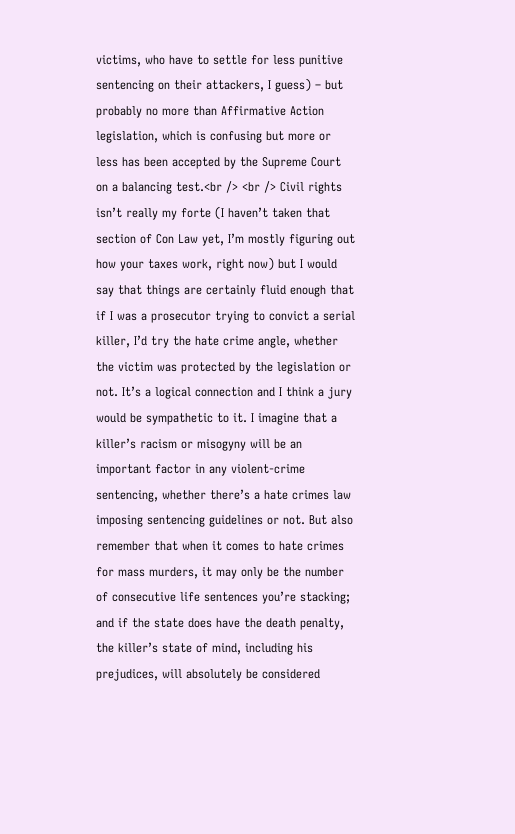victims, who have to settle for less punitive sentencing on their attackers, I guess) – but probably no more than Affirmative Action legislation, which is confusing but more or less has been accepted by the Supreme Court on a balancing test.<br /> <br /> Civil rights isn’t really my forte (I haven’t taken that section of Con Law yet, I’m mostly figuring out how your taxes work, right now) but I would say that things are certainly fluid enough that if I was a prosecutor trying to convict a serial killer, I’d try the hate crime angle, whether the victim was protected by the legislation or not. It’s a logical connection and I think a jury would be sympathetic to it. I imagine that a killer’s racism or misogyny will be an important factor in any violent-crime sentencing, whether there’s a hate crimes law imposing sentencing guidelines or not. But also remember that when it comes to hate crimes for mass murders, it may only be the number of consecutive life sentences you’re stacking; and if the state does have the death penalty, the killer’s state of mind, including his prejudices, will absolutely be considered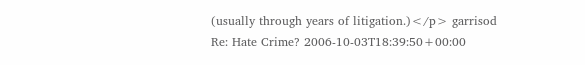(usually through years of litigation.)</p> garrisod Re: Hate Crime? 2006-10-03T18:39:50+00:00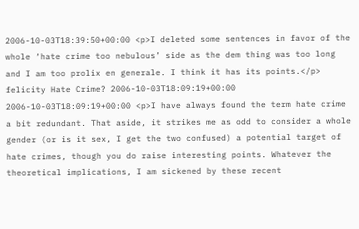2006-10-03T18:39:50+00:00 <p>I deleted some sentences in favor of the whole ‘hate crime too nebulous’ side as the dem thing was too long and I am too prolix en generale. I think it has its points.</p> felicity Hate Crime? 2006-10-03T18:09:19+00:00 2006-10-03T18:09:19+00:00 <p>I have always found the term hate crime a bit redundant. That aside, it strikes me as odd to consider a whole gender (or is it sex, I get the two confused) a potential target of hate crimes, though you do raise interesting points. Whatever the theoretical implications, I am sickened by these recent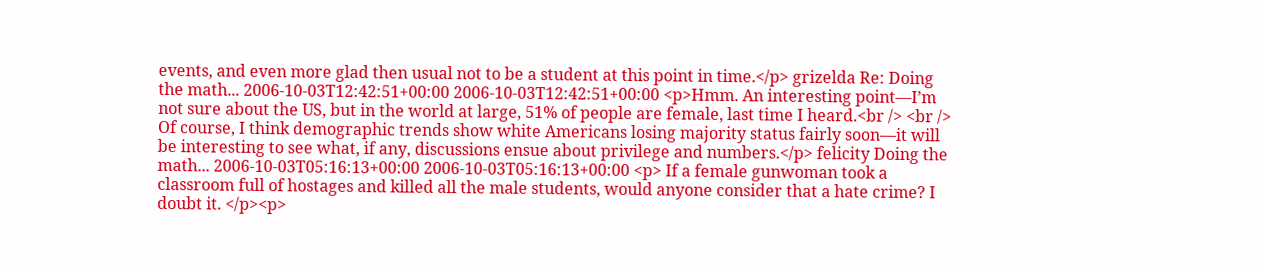events, and even more glad then usual not to be a student at this point in time.</p> grizelda Re: Doing the math... 2006-10-03T12:42:51+00:00 2006-10-03T12:42:51+00:00 <p>Hmm. An interesting point—I’m not sure about the US, but in the world at large, 51% of people are female, last time I heard.<br /> <br /> Of course, I think demographic trends show white Americans losing majority status fairly soon—it will be interesting to see what, if any, discussions ensue about privilege and numbers.</p> felicity Doing the math... 2006-10-03T05:16:13+00:00 2006-10-03T05:16:13+00:00 <p> If a female gunwoman took a classroom full of hostages and killed all the male students, would anyone consider that a hate crime? I doubt it. </p><p>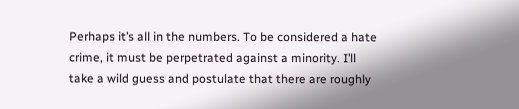Perhaps it’s all in the numbers. To be considered a hate crime, it must be perpetrated against a minority. I’ll take a wild guess and postulate that there are roughly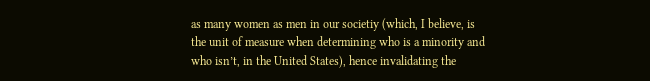as many women as men in our societiy (which, I believe, is the unit of measure when determining who is a minority and who isn’t, in the United States), hence invalidating the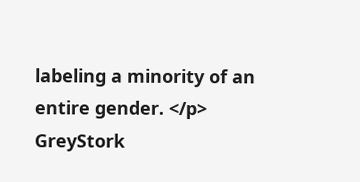labeling a minority of an entire gender. </p> GreyStork